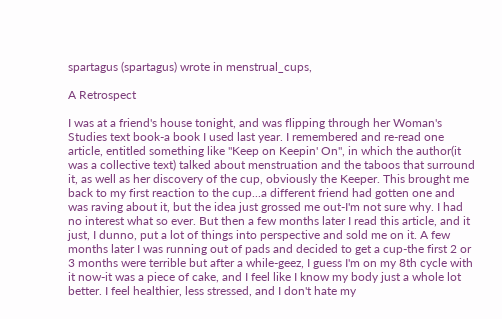spartagus (spartagus) wrote in menstrual_cups,

A Retrospect

I was at a friend's house tonight, and was flipping through her Woman's Studies text book-a book I used last year. I remembered and re-read one article, entitled something like "Keep on Keepin' On", in which the author(it was a collective text) talked about menstruation and the taboos that surround it, as well as her discovery of the cup, obviously the Keeper. This brought me back to my first reaction to the cup...a different friend had gotten one and was raving about it, but the idea just grossed me out-I'm not sure why. I had no interest what so ever. But then a few months later I read this article, and it just, I dunno, put a lot of things into perspective and sold me on it. A few months later I was running out of pads and decided to get a cup-the first 2 or 3 months were terrible but after a while-geez, I guess I'm on my 8th cycle with it now-it was a piece of cake, and I feel like I know my body just a whole lot better. I feel healthier, less stressed, and I don't hate my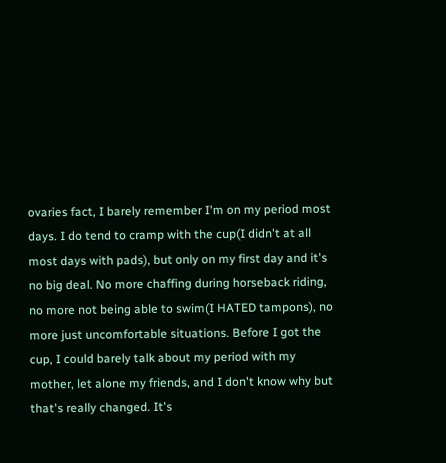ovaries fact, I barely remember I'm on my period most days. I do tend to cramp with the cup(I didn't at all most days with pads), but only on my first day and it's no big deal. No more chaffing during horseback riding, no more not being able to swim(I HATED tampons), no more just uncomfortable situations. Before I got the cup, I could barely talk about my period with my mother, let alone my friends, and I don't know why but that's really changed. It's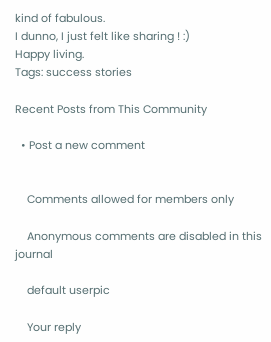kind of fabulous.
I dunno, I just felt like sharing ! :)
Happy living.
Tags: success stories

Recent Posts from This Community

  • Post a new comment


    Comments allowed for members only

    Anonymous comments are disabled in this journal

    default userpic

    Your reply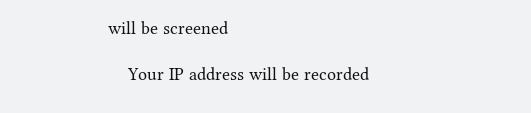will be screened

    Your IP address will be recorded